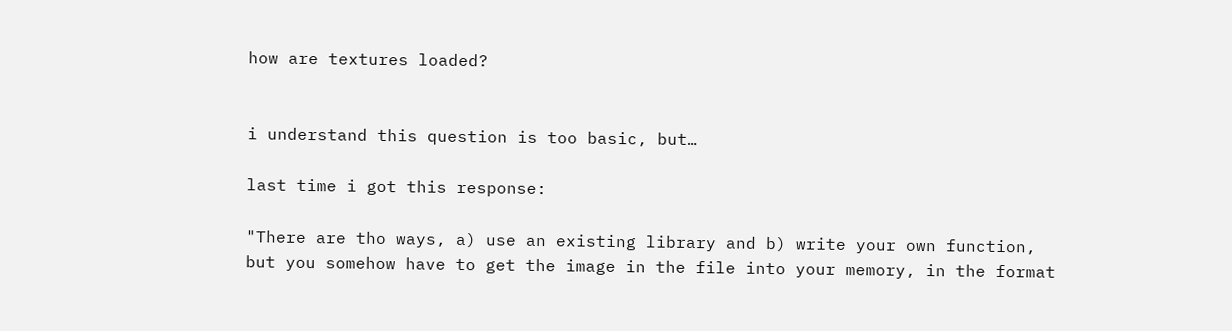how are textures loaded?


i understand this question is too basic, but…

last time i got this response:

"There are tho ways, a) use an existing library and b) write your own function, but you somehow have to get the image in the file into your memory, in the format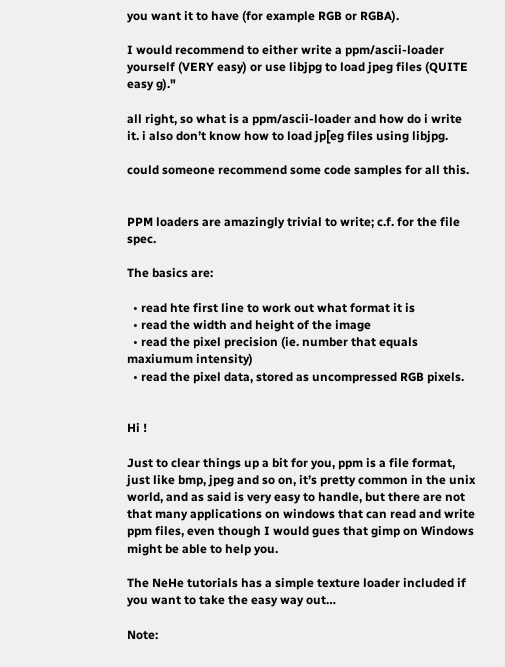you want it to have (for example RGB or RGBA).

I would recommend to either write a ppm/ascii-loader yourself (VERY easy) or use libjpg to load jpeg files (QUITE easy g)."

all right, so what is a ppm/ascii-loader and how do i write it. i also don’t know how to load jp[eg files using libjpg.

could someone recommend some code samples for all this.


PPM loaders are amazingly trivial to write; c.f. for the file spec.

The basics are:

  • read hte first line to work out what format it is
  • read the width and height of the image
  • read the pixel precision (ie. number that equals maxiumum intensity)
  • read the pixel data, stored as uncompressed RGB pixels.


Hi !

Just to clear things up a bit for you, ppm is a file format, just like bmp, jpeg and so on, it’s pretty common in the unix world, and as said is very easy to handle, but there are not that many applications on windows that can read and write ppm files, even though I would gues that gimp on Windows might be able to help you.

The NeHe tutorials has a simple texture loader included if you want to take the easy way out…

Note: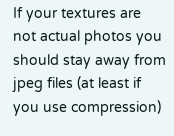If your textures are not actual photos you should stay away from jpeg files (at least if you use compression)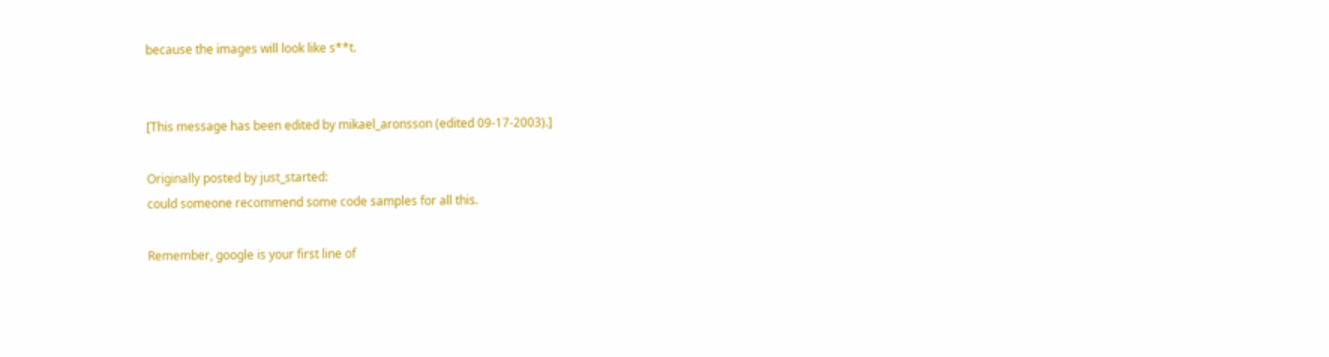because the images will look like s**t.


[This message has been edited by mikael_aronsson (edited 09-17-2003).]

Originally posted by just_started:
could someone recommend some code samples for all this.

Remember, google is your first line of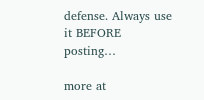defense. Always use it BEFORE posting…

more at